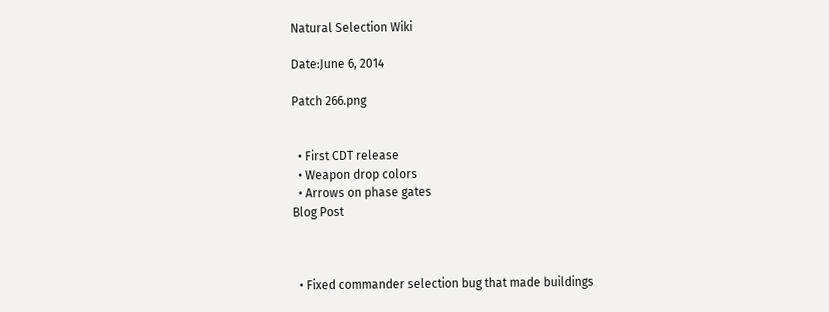Natural Selection Wiki

Date:June 6, 2014

Patch 266.png


  • First CDT release
  • Weapon drop colors
  • Arrows on phase gates
Blog Post



  • Fixed commander selection bug that made buildings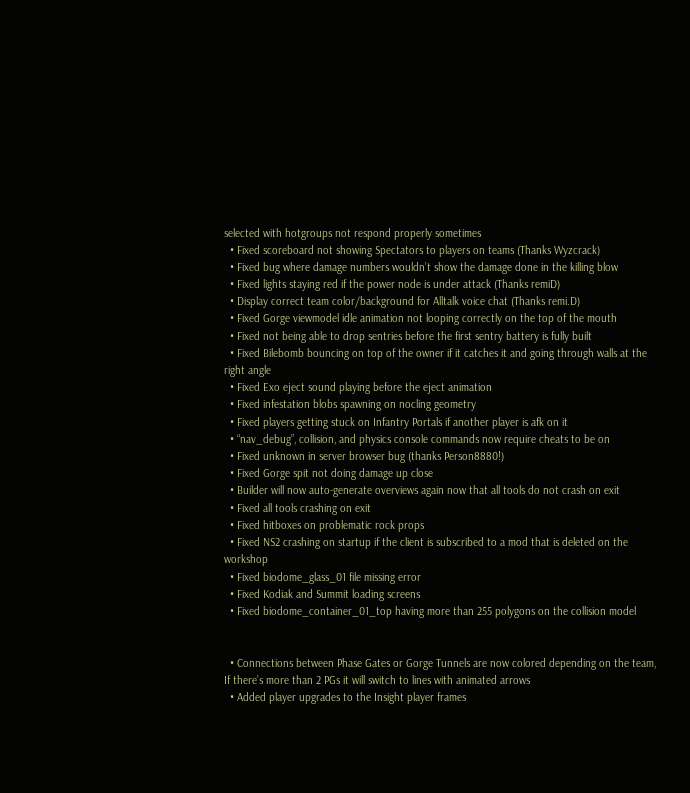selected with hotgroups not respond properly sometimes
  • Fixed scoreboard not showing Spectators to players on teams (Thanks Wyzcrack)
  • Fixed bug where damage numbers wouldn’t show the damage done in the killing blow
  • Fixed lights staying red if the power node is under attack (Thanks remiD)
  • Display correct team color/background for Alltalk voice chat (Thanks remi.D)
  • Fixed Gorge viewmodel idle animation not looping correctly on the top of the mouth
  • Fixed not being able to drop sentries before the first sentry battery is fully built
  • Fixed Bilebomb bouncing on top of the owner if it catches it and going through walls at the right angle
  • Fixed Exo eject sound playing before the eject animation
  • Fixed infestation blobs spawning on nocling geometry
  • Fixed players getting stuck on Infantry Portals if another player is afk on it
  • “nav_debug”, collision, and physics console commands now require cheats to be on
  • Fixed unknown in server browser bug (thanks Person8880!)
  • Fixed Gorge spit not doing damage up close
  • Builder will now auto-generate overviews again now that all tools do not crash on exit
  • Fixed all tools crashing on exit
  • Fixed hitboxes on problematic rock props
  • Fixed NS2 crashing on startup if the client is subscribed to a mod that is deleted on the workshop
  • Fixed biodome_glass_01 file missing error
  • Fixed Kodiak and Summit loading screens
  • Fixed biodome_container_01_top having more than 255 polygons on the collision model


  • Connections between Phase Gates or Gorge Tunnels are now colored depending on the team, If there’s more than 2 PGs it will switch to lines with animated arrows
  • Added player upgrades to the Insight player frames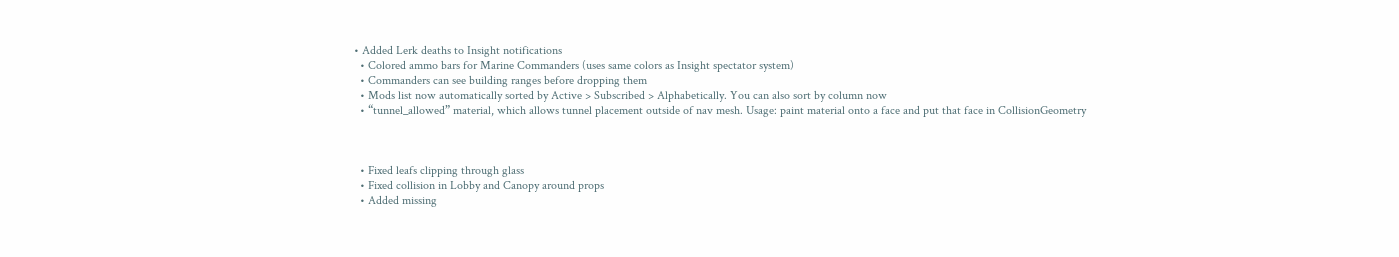• Added Lerk deaths to Insight notifications
  • Colored ammo bars for Marine Commanders (uses same colors as Insight spectator system)
  • Commanders can see building ranges before dropping them
  • Mods list now automatically sorted by Active > Subscribed > Alphabetically. You can also sort by column now
  • “tunnel_allowed” material, which allows tunnel placement outside of nav mesh. Usage: paint material onto a face and put that face in CollisionGeometry



  • Fixed leafs clipping through glass
  • Fixed collision in Lobby and Canopy around props
  • Added missing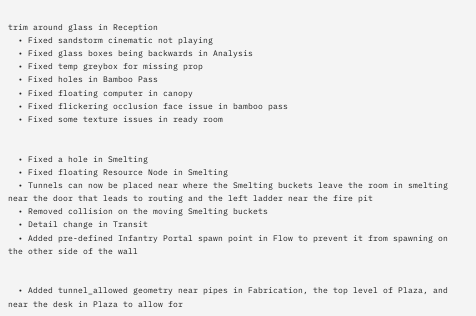trim around glass in Reception
  • Fixed sandstorm cinematic not playing
  • Fixed glass boxes being backwards in Analysis
  • Fixed temp greybox for missing prop
  • Fixed holes in Bamboo Pass
  • Fixed floating computer in canopy
  • Fixed flickering occlusion face issue in bamboo pass
  • Fixed some texture issues in ready room


  • Fixed a hole in Smelting
  • Fixed floating Resource Node in Smelting
  • Tunnels can now be placed near where the Smelting buckets leave the room in smelting near the door that leads to routing and the left ladder near the fire pit
  • Removed collision on the moving Smelting buckets
  • Detail change in Transit
  • Added pre-defined Infantry Portal spawn point in Flow to prevent it from spawning on the other side of the wall


  • Added tunnel_allowed geometry near pipes in Fabrication, the top level of Plaza, and near the desk in Plaza to allow for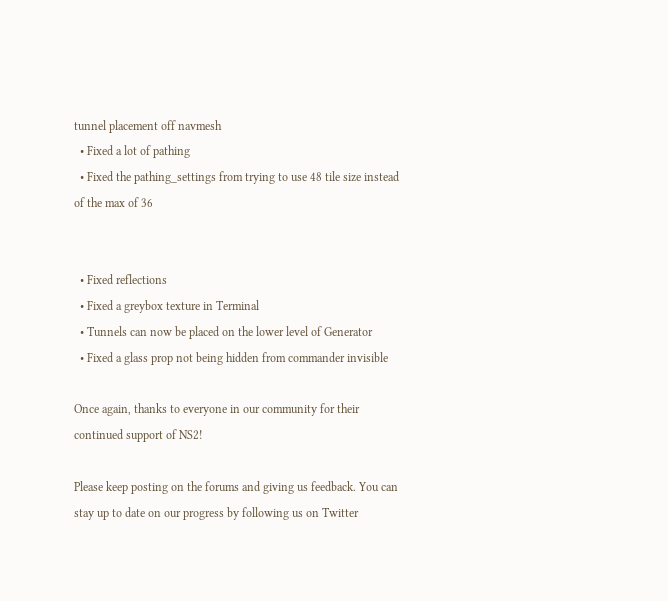tunnel placement off navmesh
  • Fixed a lot of pathing
  • Fixed the pathing_settings from trying to use 48 tile size instead of the max of 36


  • Fixed reflections
  • Fixed a greybox texture in Terminal
  • Tunnels can now be placed on the lower level of Generator
  • Fixed a glass prop not being hidden from commander invisible

Once again, thanks to everyone in our community for their continued support of NS2!

Please keep posting on the forums and giving us feedback. You can stay up to date on our progress by following us on Twitter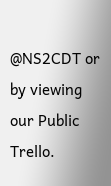@NS2CDT or by viewing our Public Trello.